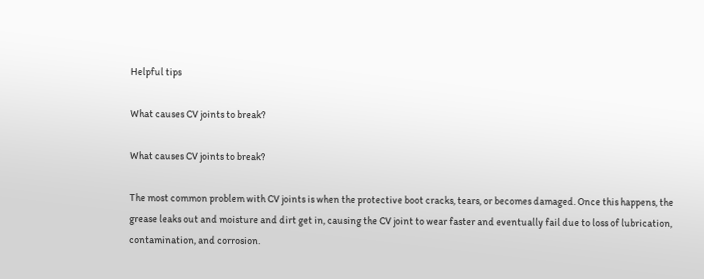Helpful tips

What causes CV joints to break?

What causes CV joints to break?

The most common problem with CV joints is when the protective boot cracks, tears, or becomes damaged. Once this happens, the grease leaks out and moisture and dirt get in, causing the CV joint to wear faster and eventually fail due to loss of lubrication, contamination, and corrosion.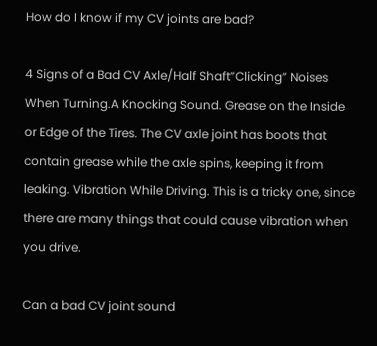How do I know if my CV joints are bad?

4 Signs of a Bad CV Axle/Half Shaft”Clicking” Noises When Turning.A Knocking Sound. Grease on the Inside or Edge of the Tires. The CV axle joint has boots that contain grease while the axle spins, keeping it from leaking. Vibration While Driving. This is a tricky one, since there are many things that could cause vibration when you drive.

Can a bad CV joint sound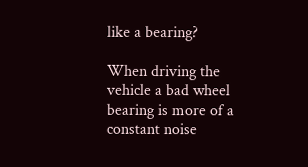like a bearing?

When driving the vehicle a bad wheel bearing is more of a constant noise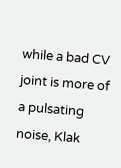while a bad CV joint is more of a pulsating noise, Klak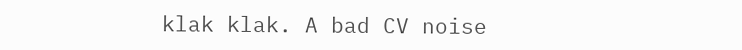klak klak. A bad CV noise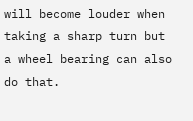will become louder when taking a sharp turn but a wheel bearing can also do that.